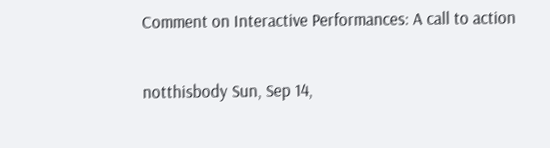Comment on Interactive Performances: A call to action

notthisbody Sun, Sep 14,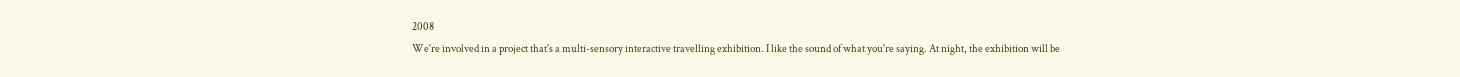2008
We're involved in a project that's a multi-sensory interactive travelling exhibition. I like the sound of what you're saying. At night, the exhibition will be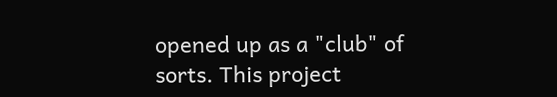opened up as a "club" of sorts. This project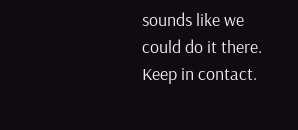sounds like we could do it there. Keep in contact.